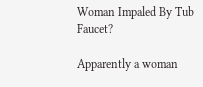Woman Impaled By Tub Faucet?

Apparently a woman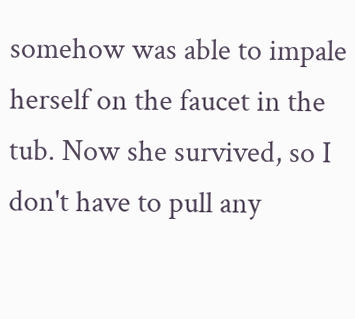somehow was able to impale herself on the faucet in the tub. Now she survived, so I don't have to pull any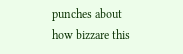punches about how bizzare this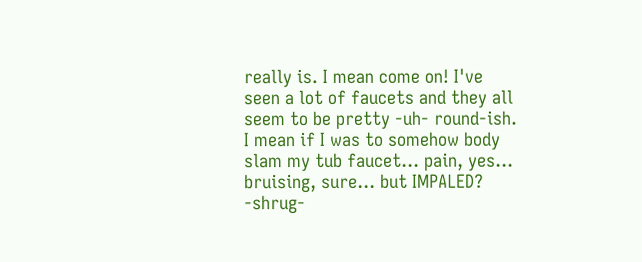really is. I mean come on! I've seen a lot of faucets and they all seem to be pretty -uh- round-ish. I mean if I was to somehow body slam my tub faucet… pain, yes… bruising, sure… but IMPALED? -shrug-